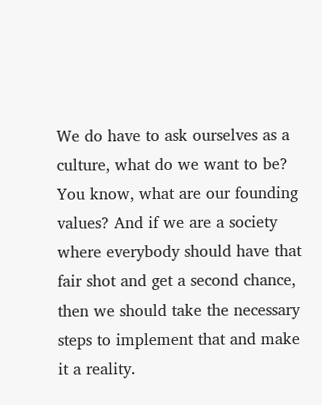We do have to ask ourselves as a culture, what do we want to be? You know, what are our founding values? And if we are a society where everybody should have that fair shot and get a second chance, then we should take the necessary steps to implement that and make it a reality.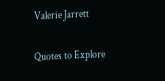Valerie Jarrett

Quotes to Explore